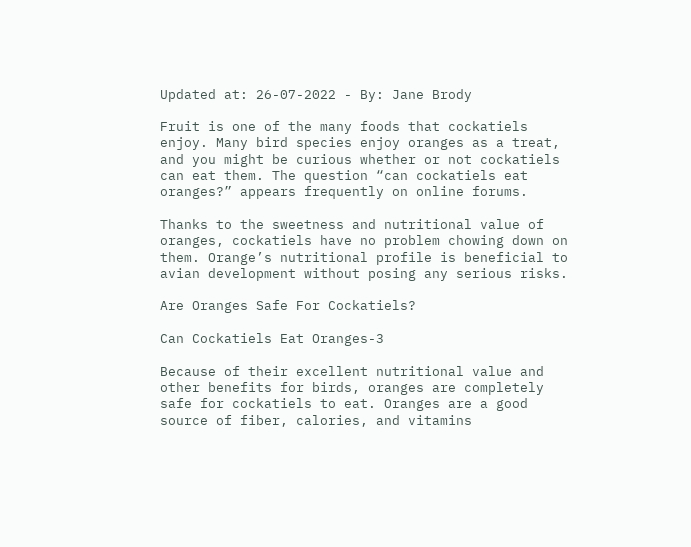Updated at: 26-07-2022 - By: Jane Brody

Fruit is one of the many foods that cockatiels enjoy. Many bird species enjoy oranges as a treat, and you might be curious whether or not cockatiels can eat them. The question “can cockatiels eat oranges?” appears frequently on online forums.

Thanks to the sweetness and nutritional value of oranges, cockatiels have no problem chowing down on them. Orange’s nutritional profile is beneficial to avian development without posing any serious risks.

Are Oranges Safe For Cockatiels?

Can Cockatiels Eat Oranges-3

Because of their excellent nutritional value and other benefits for birds, oranges are completely safe for cockatiels to eat. Oranges are a good source of fiber, calories, and vitamins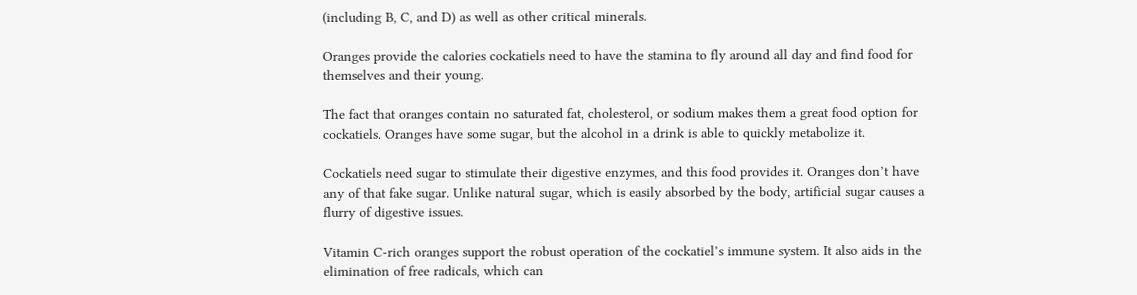(including B, C, and D) as well as other critical minerals.

Oranges provide the calories cockatiels need to have the stamina to fly around all day and find food for themselves and their young.

The fact that oranges contain no saturated fat, cholesterol, or sodium makes them a great food option for cockatiels. Oranges have some sugar, but the alcohol in a drink is able to quickly metabolize it.

Cockatiels need sugar to stimulate their digestive enzymes, and this food provides it. Oranges don’t have any of that fake sugar. Unlike natural sugar, which is easily absorbed by the body, artificial sugar causes a flurry of digestive issues.

Vitamin C-rich oranges support the robust operation of the cockatiel’s immune system. It also aids in the elimination of free radicals, which can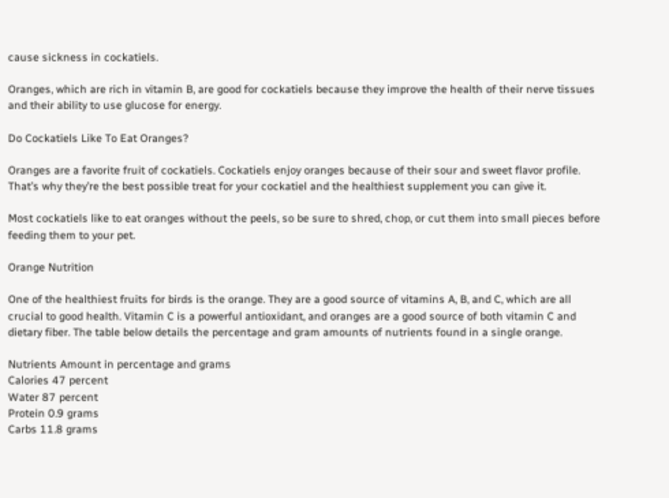cause sickness in cockatiels.

Oranges, which are rich in vitamin B, are good for cockatiels because they improve the health of their nerve tissues and their ability to use glucose for energy.

Do Cockatiels Like To Eat Oranges?

Oranges are a favorite fruit of cockatiels. Cockatiels enjoy oranges because of their sour and sweet flavor profile. That’s why they’re the best possible treat for your cockatiel and the healthiest supplement you can give it.

Most cockatiels like to eat oranges without the peels, so be sure to shred, chop, or cut them into small pieces before feeding them to your pet.

Orange Nutrition

One of the healthiest fruits for birds is the orange. They are a good source of vitamins A, B, and C, which are all crucial to good health. Vitamin C is a powerful antioxidant, and oranges are a good source of both vitamin C and dietary fiber. The table below details the percentage and gram amounts of nutrients found in a single orange.

Nutrients Amount in percentage and grams
Calories 47 percent
Water 87 percent
Protein 0.9 grams
Carbs 11.8 grams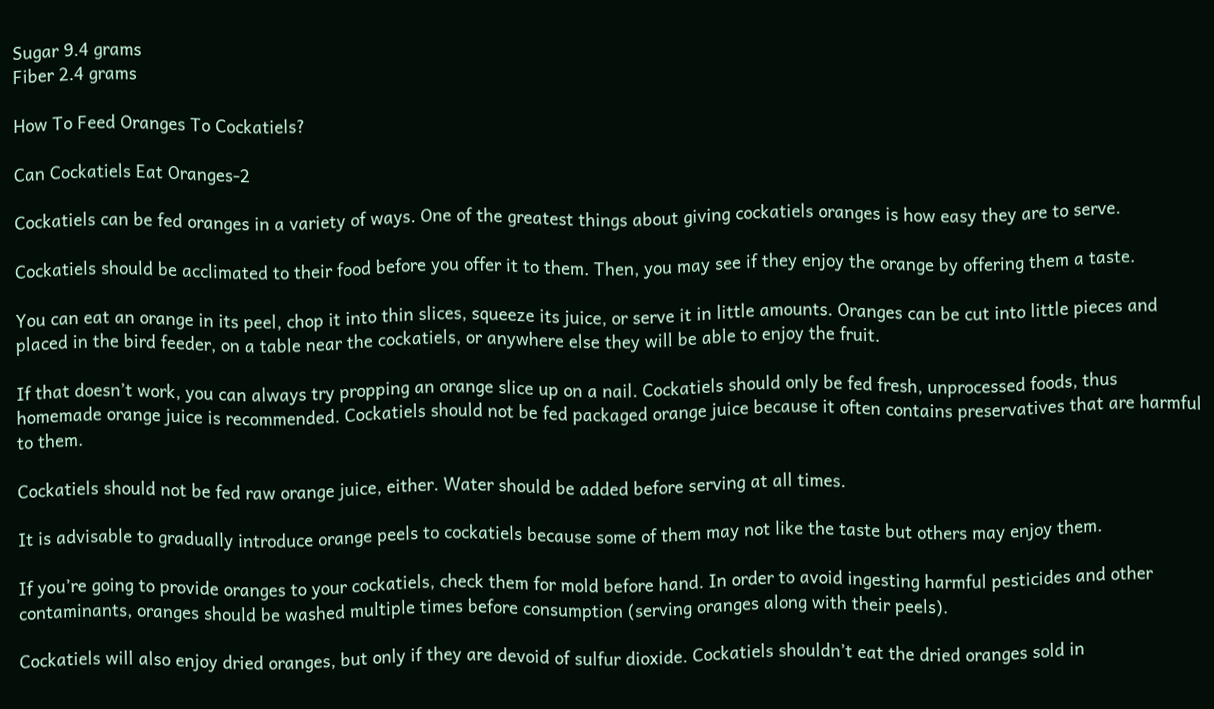Sugar 9.4 grams
Fiber 2.4 grams

How To Feed Oranges To Cockatiels?

Can Cockatiels Eat Oranges-2

Cockatiels can be fed oranges in a variety of ways. One of the greatest things about giving cockatiels oranges is how easy they are to serve.

Cockatiels should be acclimated to their food before you offer it to them. Then, you may see if they enjoy the orange by offering them a taste.

You can eat an orange in its peel, chop it into thin slices, squeeze its juice, or serve it in little amounts. Oranges can be cut into little pieces and placed in the bird feeder, on a table near the cockatiels, or anywhere else they will be able to enjoy the fruit.

If that doesn’t work, you can always try propping an orange slice up on a nail. Cockatiels should only be fed fresh, unprocessed foods, thus homemade orange juice is recommended. Cockatiels should not be fed packaged orange juice because it often contains preservatives that are harmful to them.

Cockatiels should not be fed raw orange juice, either. Water should be added before serving at all times.

It is advisable to gradually introduce orange peels to cockatiels because some of them may not like the taste but others may enjoy them.

If you’re going to provide oranges to your cockatiels, check them for mold before hand. In order to avoid ingesting harmful pesticides and other contaminants, oranges should be washed multiple times before consumption (serving oranges along with their peels).

Cockatiels will also enjoy dried oranges, but only if they are devoid of sulfur dioxide. Cockatiels shouldn’t eat the dried oranges sold in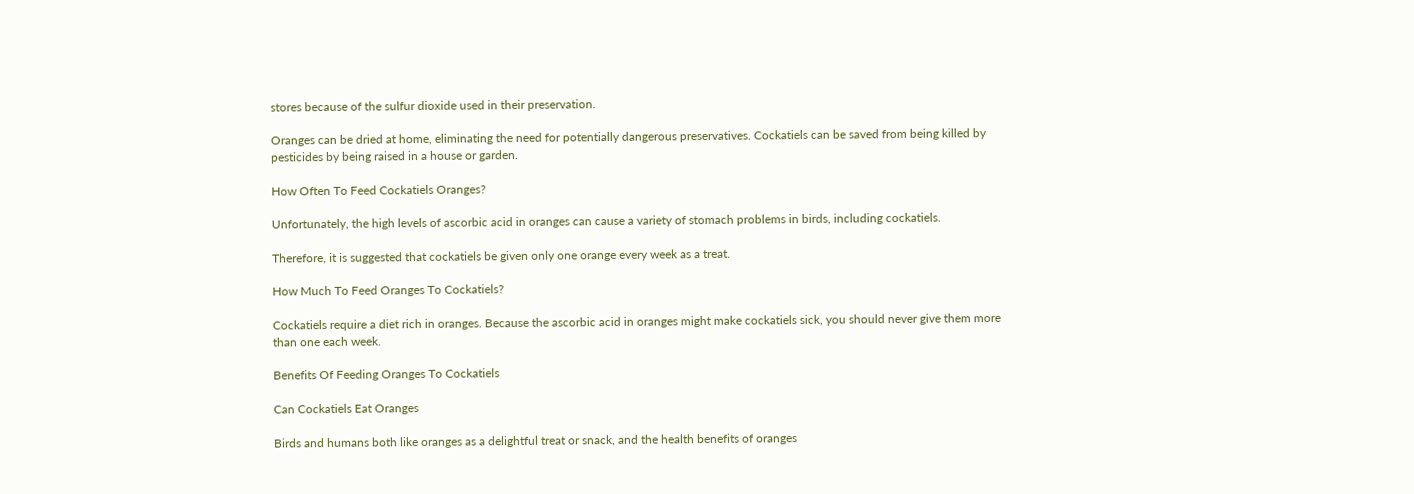stores because of the sulfur dioxide used in their preservation.

Oranges can be dried at home, eliminating the need for potentially dangerous preservatives. Cockatiels can be saved from being killed by pesticides by being raised in a house or garden.

How Often To Feed Cockatiels Oranges?

Unfortunately, the high levels of ascorbic acid in oranges can cause a variety of stomach problems in birds, including cockatiels.

Therefore, it is suggested that cockatiels be given only one orange every week as a treat.

How Much To Feed Oranges To Cockatiels?

Cockatiels require a diet rich in oranges. Because the ascorbic acid in oranges might make cockatiels sick, you should never give them more than one each week.

Benefits Of Feeding Oranges To Cockatiels

Can Cockatiels Eat Oranges

Birds and humans both like oranges as a delightful treat or snack, and the health benefits of oranges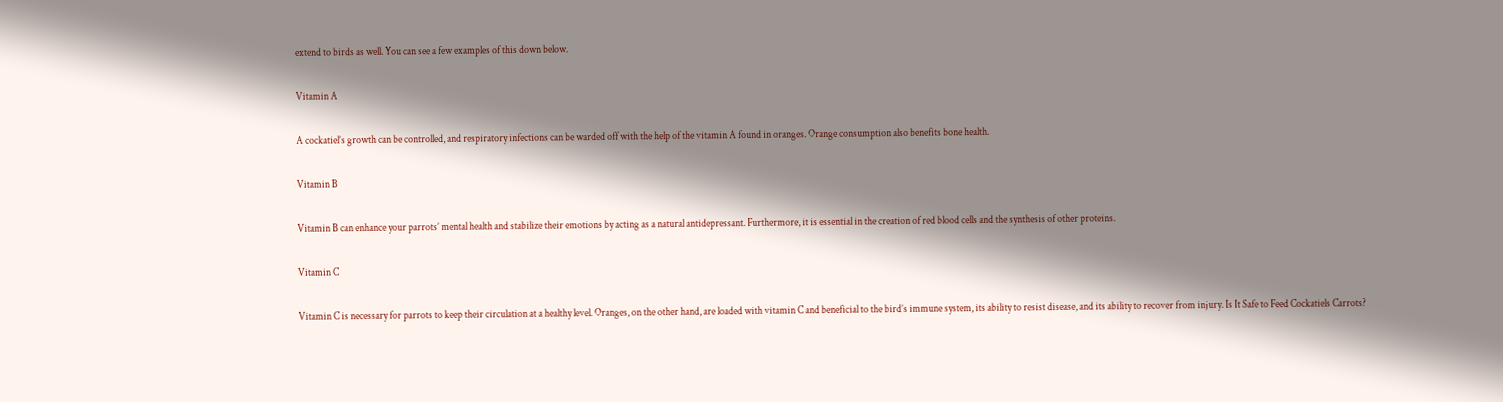extend to birds as well. You can see a few examples of this down below.

Vitamin A

A cockatiel’s growth can be controlled, and respiratory infections can be warded off with the help of the vitamin A found in oranges. Orange consumption also benefits bone health.

Vitamin B

Vitamin B can enhance your parrots’ mental health and stabilize their emotions by acting as a natural antidepressant. Furthermore, it is essential in the creation of red blood cells and the synthesis of other proteins.

Vitamin C

Vitamin C is necessary for parrots to keep their circulation at a healthy level. Oranges, on the other hand, are loaded with vitamin C and beneficial to the bird’s immune system, its ability to resist disease, and its ability to recover from injury. Is It Safe to Feed Cockatiels Carrots?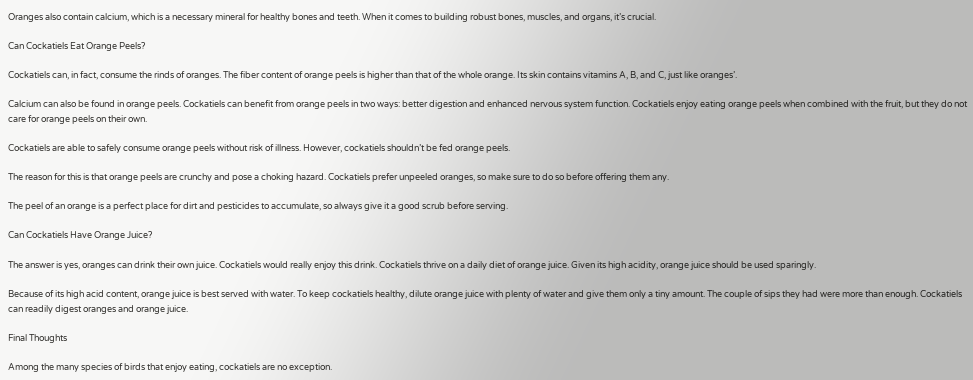Oranges also contain calcium, which is a necessary mineral for healthy bones and teeth. When it comes to building robust bones, muscles, and organs, it’s crucial.

Can Cockatiels Eat Orange Peels?

Cockatiels can, in fact, consume the rinds of oranges. The fiber content of orange peels is higher than that of the whole orange. Its skin contains vitamins A, B, and C, just like oranges’.

Calcium can also be found in orange peels. Cockatiels can benefit from orange peels in two ways: better digestion and enhanced nervous system function. Cockatiels enjoy eating orange peels when combined with the fruit, but they do not care for orange peels on their own.

Cockatiels are able to safely consume orange peels without risk of illness. However, cockatiels shouldn’t be fed orange peels.

The reason for this is that orange peels are crunchy and pose a choking hazard. Cockatiels prefer unpeeled oranges, so make sure to do so before offering them any.

The peel of an orange is a perfect place for dirt and pesticides to accumulate, so always give it a good scrub before serving.

Can Cockatiels Have Orange Juice?

The answer is yes, oranges can drink their own juice. Cockatiels would really enjoy this drink. Cockatiels thrive on a daily diet of orange juice. Given its high acidity, orange juice should be used sparingly.

Because of its high acid content, orange juice is best served with water. To keep cockatiels healthy, dilute orange juice with plenty of water and give them only a tiny amount. The couple of sips they had were more than enough. Cockatiels can readily digest oranges and orange juice.

Final Thoughts

Among the many species of birds that enjoy eating, cockatiels are no exception.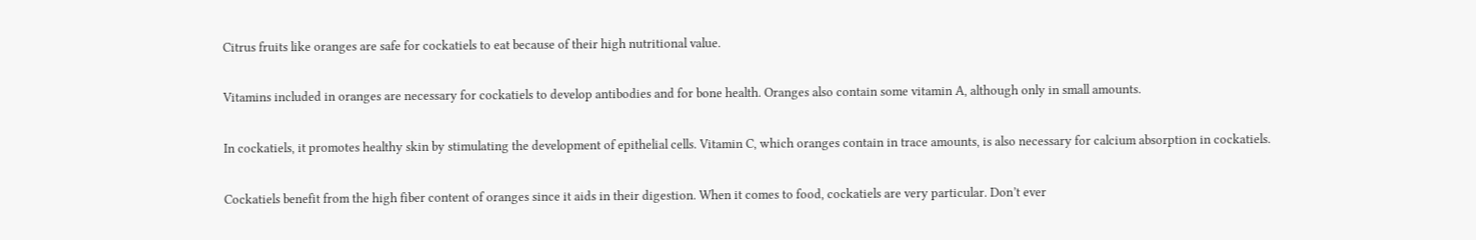Citrus fruits like oranges are safe for cockatiels to eat because of their high nutritional value.

Vitamins included in oranges are necessary for cockatiels to develop antibodies and for bone health. Oranges also contain some vitamin A, although only in small amounts.

In cockatiels, it promotes healthy skin by stimulating the development of epithelial cells. Vitamin C, which oranges contain in trace amounts, is also necessary for calcium absorption in cockatiels.

Cockatiels benefit from the high fiber content of oranges since it aids in their digestion. When it comes to food, cockatiels are very particular. Don’t ever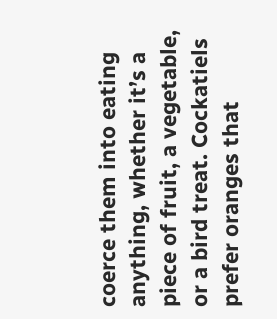coerce them into eating anything, whether it’s a piece of fruit, a vegetable, or a bird treat. Cockatiels prefer oranges that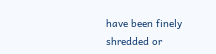have been finely shredded or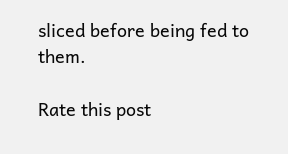sliced before being fed to them.

Rate this post